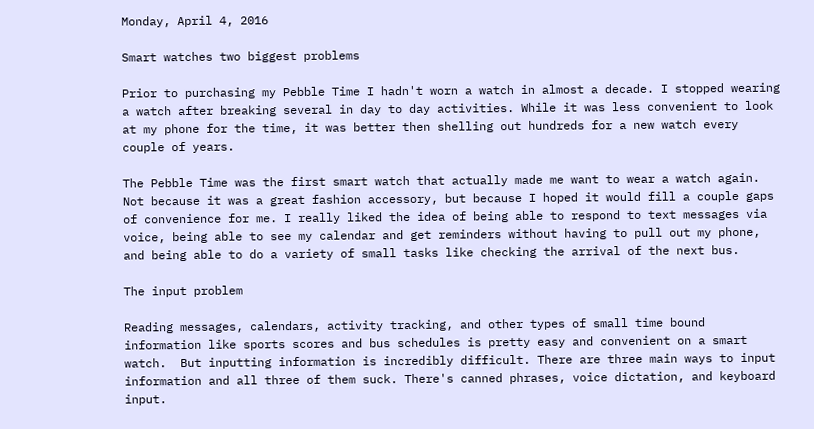Monday, April 4, 2016

Smart watches two biggest problems

Prior to purchasing my Pebble Time I hadn't worn a watch in almost a decade. I stopped wearing a watch after breaking several in day to day activities. While it was less convenient to look at my phone for the time, it was better then shelling out hundreds for a new watch every couple of years.

The Pebble Time was the first smart watch that actually made me want to wear a watch again. Not because it was a great fashion accessory, but because I hoped it would fill a couple gaps of convenience for me. I really liked the idea of being able to respond to text messages via voice, being able to see my calendar and get reminders without having to pull out my phone, and being able to do a variety of small tasks like checking the arrival of the next bus.

The input problem

Reading messages, calendars, activity tracking, and other types of small time bound information like sports scores and bus schedules is pretty easy and convenient on a smart watch.  But inputting information is incredibly difficult. There are three main ways to input information and all three of them suck. There's canned phrases, voice dictation, and keyboard input.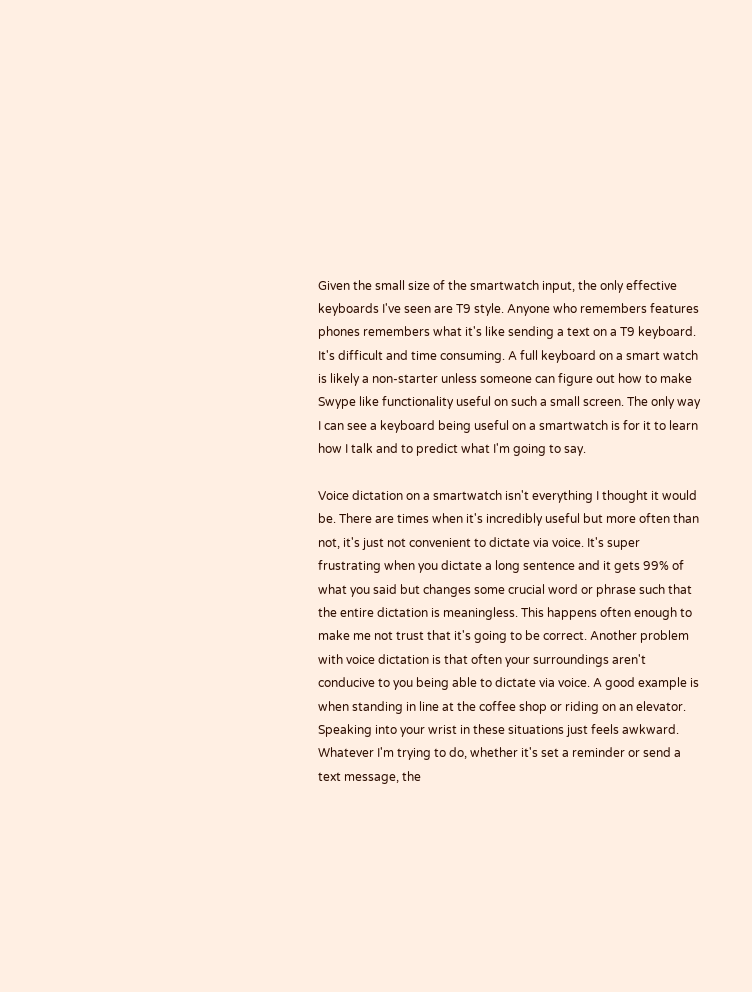Given the small size of the smartwatch input, the only effective keyboards I've seen are T9 style. Anyone who remembers features phones remembers what it's like sending a text on a T9 keyboard. It's difficult and time consuming. A full keyboard on a smart watch is likely a non-starter unless someone can figure out how to make Swype like functionality useful on such a small screen. The only way I can see a keyboard being useful on a smartwatch is for it to learn how I talk and to predict what I'm going to say.

Voice dictation on a smartwatch isn't everything I thought it would be. There are times when it's incredibly useful but more often than not, it's just not convenient to dictate via voice. It's super frustrating when you dictate a long sentence and it gets 99% of what you said but changes some crucial word or phrase such that the entire dictation is meaningless. This happens often enough to make me not trust that it's going to be correct. Another problem with voice dictation is that often your surroundings aren't conducive to you being able to dictate via voice. A good example is when standing in line at the coffee shop or riding on an elevator. Speaking into your wrist in these situations just feels awkward. Whatever I'm trying to do, whether it's set a reminder or send a text message, the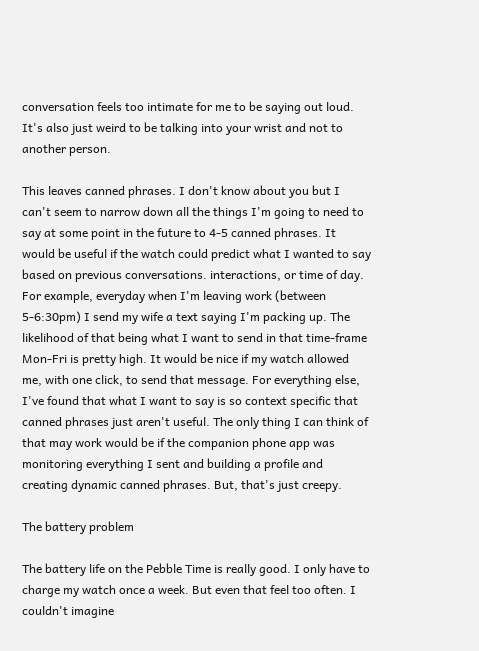conversation feels too intimate for me to be saying out loud. It's also just weird to be talking into your wrist and not to another person.

This leaves canned phrases. I don't know about you but I can't seem to narrow down all the things I'm going to need to say at some point in the future to 4-5 canned phrases. It would be useful if the watch could predict what I wanted to say based on previous conversations. interactions, or time of day. For example, everyday when I'm leaving work (between 5-6:30pm) I send my wife a text saying I'm packing up. The likelihood of that being what I want to send in that time-frame Mon-Fri is pretty high. It would be nice if my watch allowed me, with one click, to send that message. For everything else, I've found that what I want to say is so context specific that canned phrases just aren't useful. The only thing I can think of that may work would be if the companion phone app was monitoring everything I sent and building a profile and creating dynamic canned phrases. But, that's just creepy.

The battery problem

The battery life on the Pebble Time is really good. I only have to charge my watch once a week. But even that feel too often. I couldn't imagine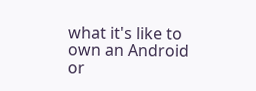what it's like to own an Android or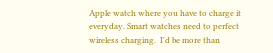Apple watch where you have to charge it everyday. Smart watches need to perfect wireless charging.  I'd be more than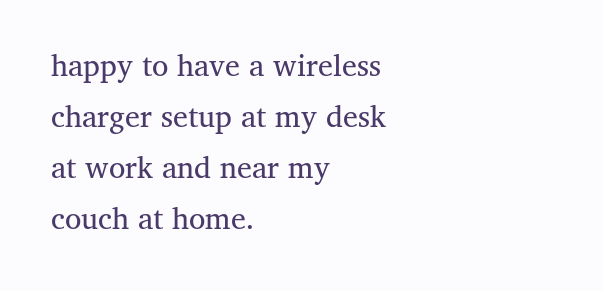happy to have a wireless charger setup at my desk at work and near my couch at home.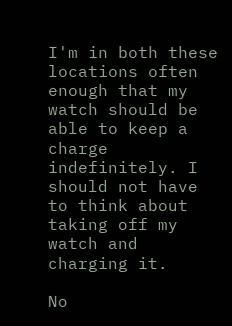I'm in both these locations often enough that my watch should be able to keep a charge indefinitely. I should not have to think about taking off my watch and charging it.

No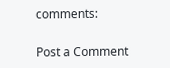comments:

Post a Comment